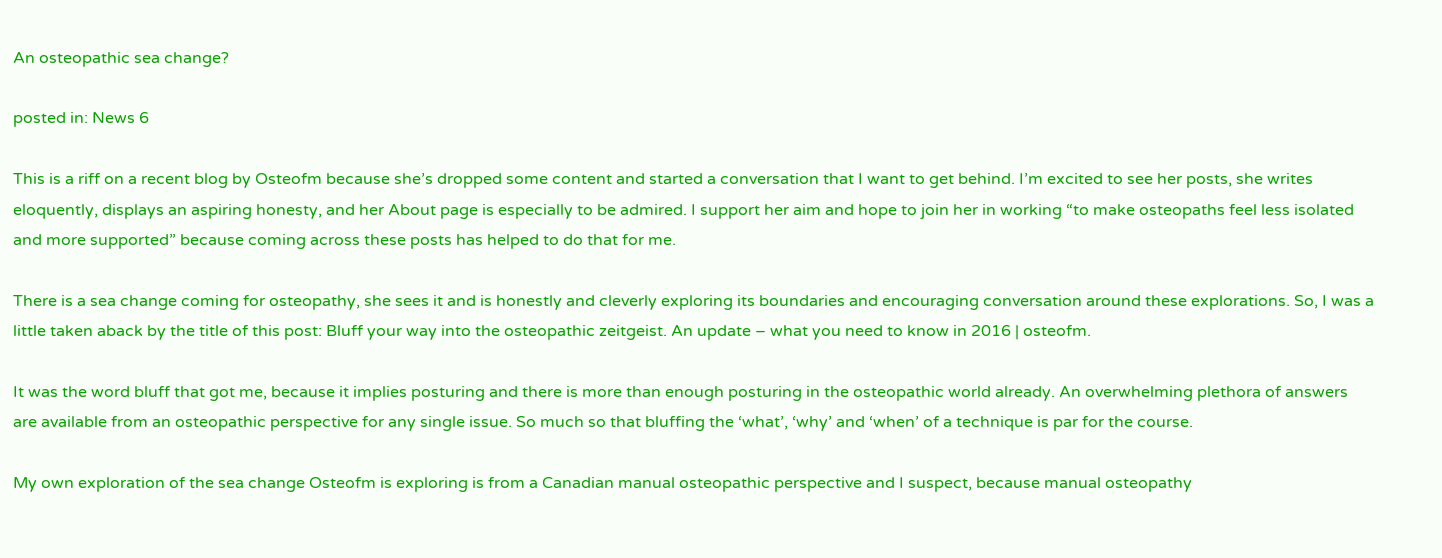An osteopathic sea change?

posted in: News 6

This is a riff on a recent blog by Osteofm because she’s dropped some content and started a conversation that I want to get behind. I’m excited to see her posts, she writes eloquently, displays an aspiring honesty, and her About page is especially to be admired. I support her aim and hope to join her in working “to make osteopaths feel less isolated and more supported” because coming across these posts has helped to do that for me.

There is a sea change coming for osteopathy, she sees it and is honestly and cleverly exploring its boundaries and encouraging conversation around these explorations. So, I was a little taken aback by the title of this post: Bluff your way into the osteopathic zeitgeist. An update – what you need to know in 2016 | osteofm.

It was the word bluff that got me, because it implies posturing and there is more than enough posturing in the osteopathic world already. An overwhelming plethora of answers are available from an osteopathic perspective for any single issue. So much so that bluffing the ‘what’, ‘why’ and ‘when’ of a technique is par for the course.

My own exploration of the sea change Osteofm is exploring is from a Canadian manual osteopathic perspective and I suspect, because manual osteopathy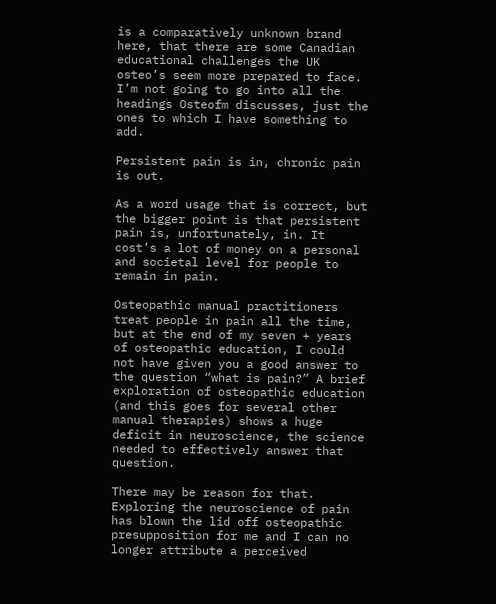is a comparatively unknown brand here, that there are some Canadian educational challenges the UK osteo’s seem more prepared to face. I’m not going to go into all the headings Osteofm discusses, just the ones to which I have something to add.

Persistent pain is in, chronic pain is out.

As a word usage that is correct, but the bigger point is that persistent pain is, unfortunately, in. It cost’s a lot of money on a personal and societal level for people to remain in pain.

Osteopathic manual practitioners treat people in pain all the time, but at the end of my seven + years of osteopathic education, I could not have given you a good answer to the question “what is pain?” A brief exploration of osteopathic education (and this goes for several other manual therapies) shows a huge deficit in neuroscience, the science needed to effectively answer that question.

There may be reason for that. Exploring the neuroscience of pain has blown the lid off osteopathic presupposition for me and I can no longer attribute a perceived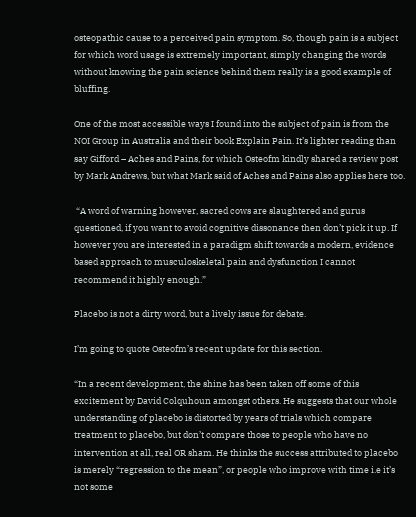osteopathic cause to a perceived pain symptom. So, though pain is a subject for which word usage is extremely important, simply changing the words without knowing the pain science behind them really is a good example of bluffing.

One of the most accessible ways I found into the subject of pain is from the NOI Group in Australia and their book Explain Pain. It’s lighter reading than say Gifford – Aches and Pains, for which Osteofm kindly shared a review post by Mark Andrews, but what Mark said of Aches and Pains also applies here too.

 “A word of warning however, sacred cows are slaughtered and gurus questioned, if you want to avoid cognitive dissonance then don’t pick it up. If however you are interested in a paradigm shift towards a modern, evidence based approach to musculoskeletal pain and dysfunction I cannot recommend it highly enough.”

Placebo is not a dirty word, but a lively issue for debate.

I’m going to quote Osteofm’s recent update for this section.

“In a recent development, the shine has been taken off some of this excitement by David Colquhoun amongst others. He suggests that our whole understanding of placebo is distorted by years of trials which compare treatment to placebo, but don’t compare those to people who have no intervention at all, real OR sham. He thinks the success attributed to placebo is merely “regression to the mean”, or people who improve with time i.e it’s not some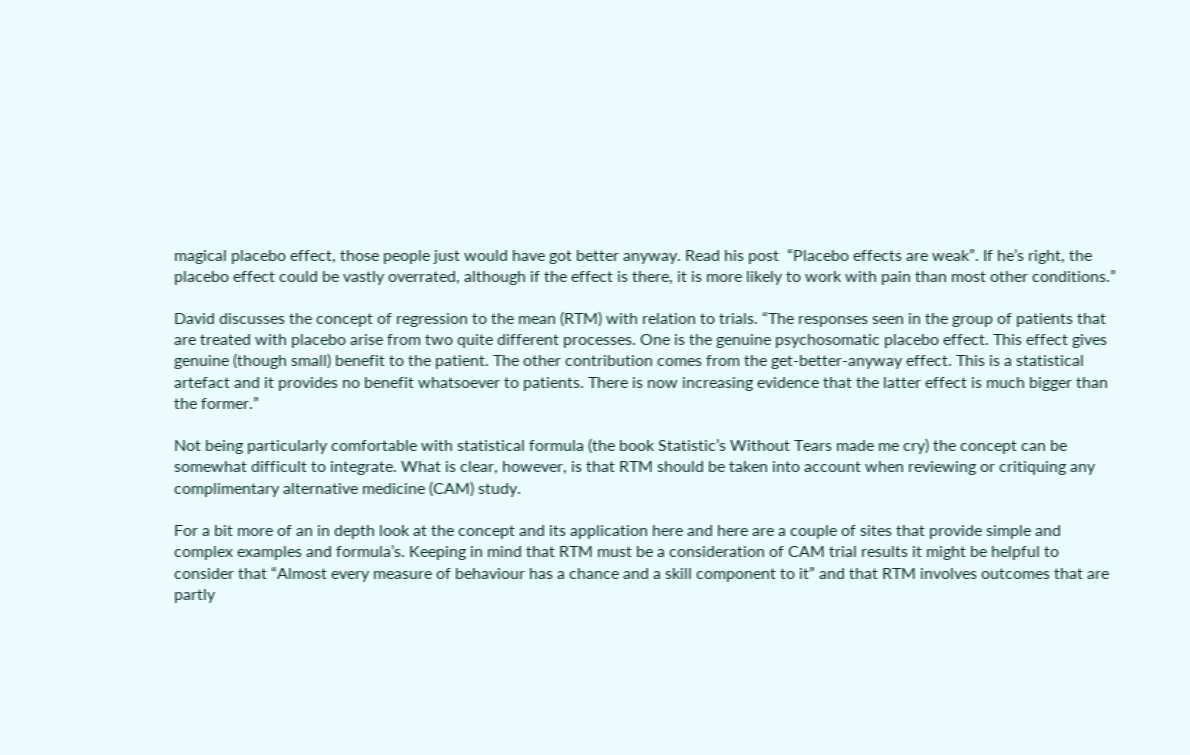magical placebo effect, those people just would have got better anyway. Read his post  “Placebo effects are weak”. If he’s right, the placebo effect could be vastly overrated, although if the effect is there, it is more likely to work with pain than most other conditions.”

David discusses the concept of regression to the mean (RTM) with relation to trials. “The responses seen in the group of patients that are treated with placebo arise from two quite different processes. One is the genuine psychosomatic placebo effect. This effect gives genuine (though small) benefit to the patient. The other contribution comes from the get-better-anyway effect. This is a statistical artefact and it provides no benefit whatsoever to patients. There is now increasing evidence that the latter effect is much bigger than the former.”

Not being particularly comfortable with statistical formula (the book Statistic’s Without Tears made me cry) the concept can be somewhat difficult to integrate. What is clear, however, is that RTM should be taken into account when reviewing or critiquing any complimentary alternative medicine (CAM) study.

For a bit more of an in depth look at the concept and its application here and here are a couple of sites that provide simple and complex examples and formula’s. Keeping in mind that RTM must be a consideration of CAM trial results it might be helpful to consider that “Almost every measure of behaviour has a chance and a skill component to it” and that RTM involves outcomes that are partly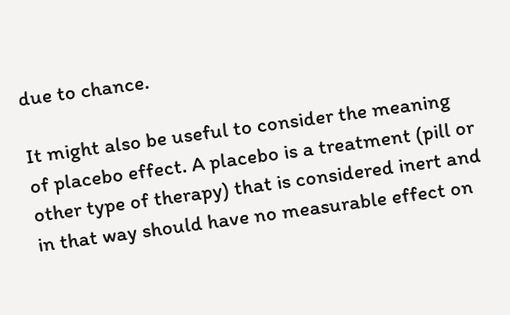due to chance.

It might also be useful to consider the meaning of placebo effect. A placebo is a treatment (pill or other type of therapy) that is considered inert and in that way should have no measurable effect on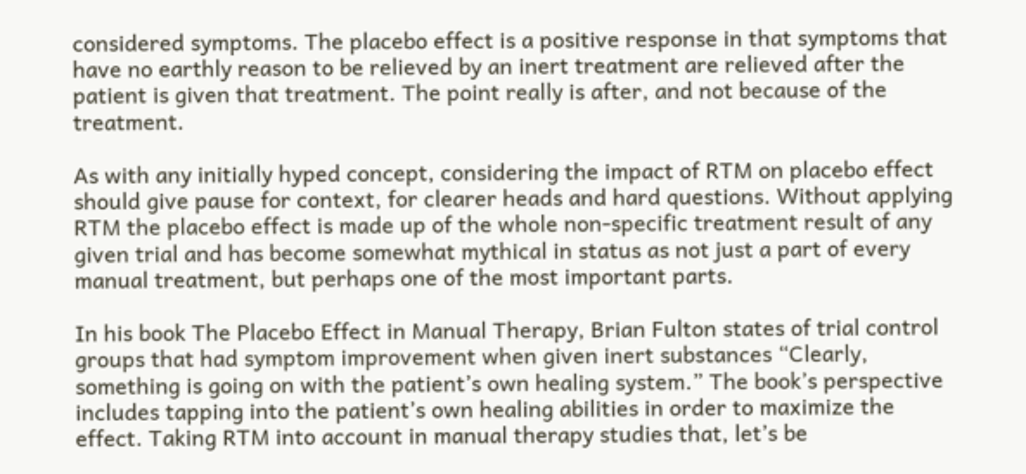considered symptoms. The placebo effect is a positive response in that symptoms that have no earthly reason to be relieved by an inert treatment are relieved after the patient is given that treatment. The point really is after, and not because of the treatment.

As with any initially hyped concept, considering the impact of RTM on placebo effect should give pause for context, for clearer heads and hard questions. Without applying RTM the placebo effect is made up of the whole non-specific treatment result of any given trial and has become somewhat mythical in status as not just a part of every manual treatment, but perhaps one of the most important parts.

In his book The Placebo Effect in Manual Therapy, Brian Fulton states of trial control groups that had symptom improvement when given inert substances “Clearly, something is going on with the patient’s own healing system.” The book’s perspective includes tapping into the patient’s own healing abilities in order to maximize the effect. Taking RTM into account in manual therapy studies that, let’s be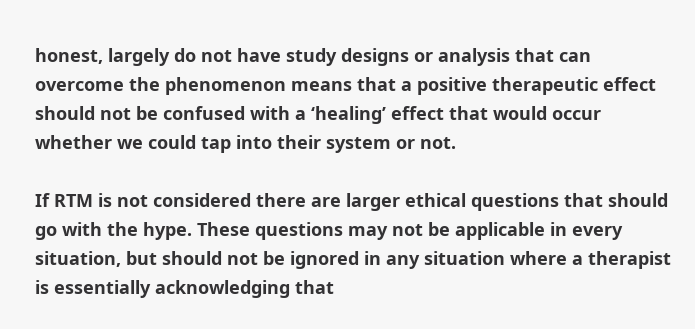honest, largely do not have study designs or analysis that can overcome the phenomenon means that a positive therapeutic effect should not be confused with a ‘healing’ effect that would occur whether we could tap into their system or not.

If RTM is not considered there are larger ethical questions that should go with the hype. These questions may not be applicable in every situation, but should not be ignored in any situation where a therapist is essentially acknowledging that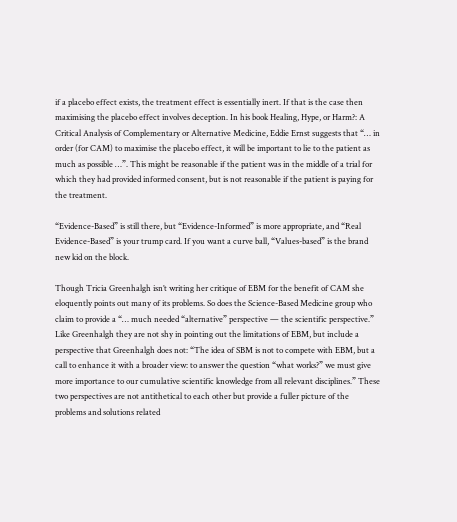if a placebo effect exists, the treatment effect is essentially inert. If that is the case then maximising the placebo effect involves deception. In his book Healing, Hype, or Harm?: A Critical Analysis of Complementary or Alternative Medicine, Eddie Ernst suggests that “… in order (for CAM) to maximise the placebo effect, it will be important to lie to the patient as much as possible …”. This might be reasonable if the patient was in the middle of a trial for which they had provided informed consent, but is not reasonable if the patient is paying for the treatment.

“Evidence-Based” is still there, but “Evidence-Informed” is more appropriate, and “Real Evidence-Based” is your trump card. If you want a curve ball, “Values-based” is the brand new kid on the block.

Though Tricia Greenhalgh isn’t writing her critique of EBM for the benefit of CAM she eloquently points out many of its problems. So does the Science-Based Medicine group who claim to provide a “… much needed “alternative” perspective — the scientific perspective.” Like Greenhalgh they are not shy in pointing out the limitations of EBM, but include a perspective that Greenhalgh does not: “The idea of SBM is not to compete with EBM, but a call to enhance it with a broader view: to answer the question “what works?” we must give more importance to our cumulative scientific knowledge from all relevant disciplines.” These two perspectives are not antithetical to each other but provide a fuller picture of the problems and solutions related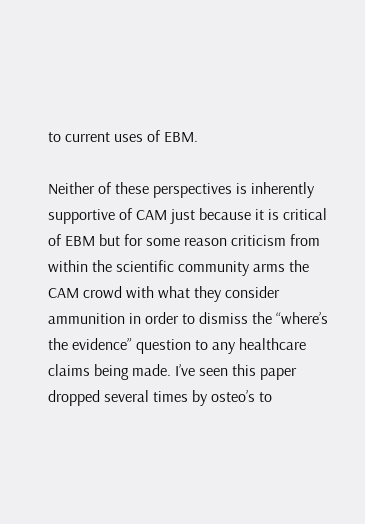to current uses of EBM.

Neither of these perspectives is inherently supportive of CAM just because it is critical of EBM but for some reason criticism from within the scientific community arms the CAM crowd with what they consider ammunition in order to dismiss the “where’s the evidence” question to any healthcare claims being made. I’ve seen this paper dropped several times by osteo’s to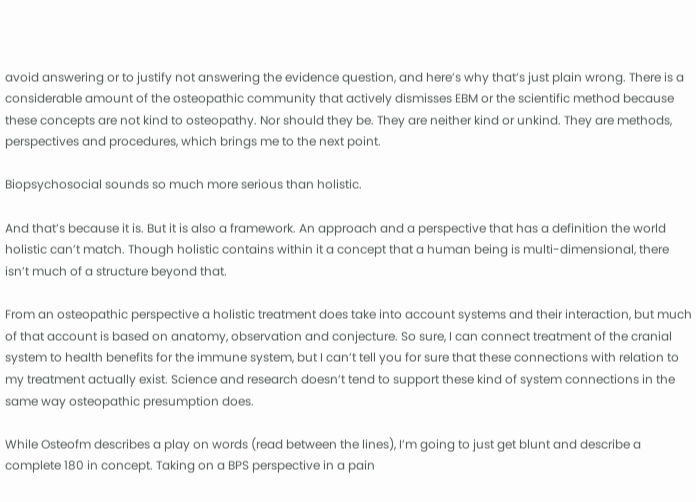avoid answering or to justify not answering the evidence question, and here’s why that’s just plain wrong. There is a considerable amount of the osteopathic community that actively dismisses EBM or the scientific method because these concepts are not kind to osteopathy. Nor should they be. They are neither kind or unkind. They are methods, perspectives and procedures, which brings me to the next point.

Biopsychosocial sounds so much more serious than holistic.

And that’s because it is. But it is also a framework. An approach and a perspective that has a definition the world holistic can’t match. Though holistic contains within it a concept that a human being is multi-dimensional, there isn’t much of a structure beyond that.

From an osteopathic perspective a holistic treatment does take into account systems and their interaction, but much of that account is based on anatomy, observation and conjecture. So sure, I can connect treatment of the cranial system to health benefits for the immune system, but I can’t tell you for sure that these connections with relation to my treatment actually exist. Science and research doesn’t tend to support these kind of system connections in the same way osteopathic presumption does.

While Osteofm describes a play on words (read between the lines), I’m going to just get blunt and describe a complete 180 in concept. Taking on a BPS perspective in a pain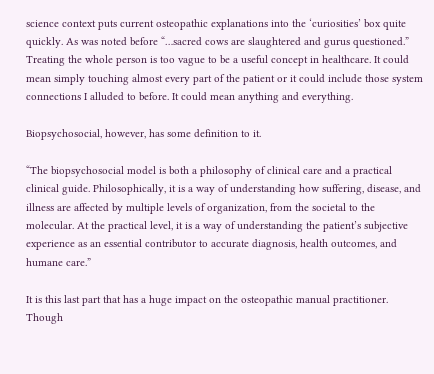science context puts current osteopathic explanations into the ‘curiosities’ box quite quickly. As was noted before “…sacred cows are slaughtered and gurus questioned.” Treating the whole person is too vague to be a useful concept in healthcare. It could mean simply touching almost every part of the patient or it could include those system connections I alluded to before. It could mean anything and everything.

Biopsychosocial, however, has some definition to it.

“The biopsychosocial model is both a philosophy of clinical care and a practical clinical guide. Philosophically, it is a way of understanding how suffering, disease, and illness are affected by multiple levels of organization, from the societal to the molecular. At the practical level, it is a way of understanding the patient’s subjective experience as an essential contributor to accurate diagnosis, health outcomes, and humane care.”

It is this last part that has a huge impact on the osteopathic manual practitioner. Though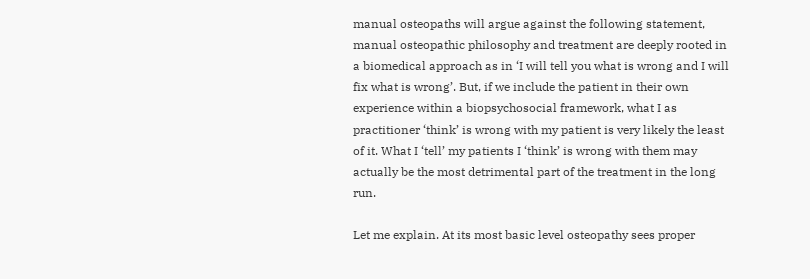manual osteopaths will argue against the following statement, manual osteopathic philosophy and treatment are deeply rooted in a biomedical approach as in ‘I will tell you what is wrong and I will fix what is wrong’. But, if we include the patient in their own experience within a biopsychosocial framework, what I as practitioner ‘think’ is wrong with my patient is very likely the least of it. What I ‘tell’ my patients I ‘think’ is wrong with them may actually be the most detrimental part of the treatment in the long run.

Let me explain. At its most basic level osteopathy sees proper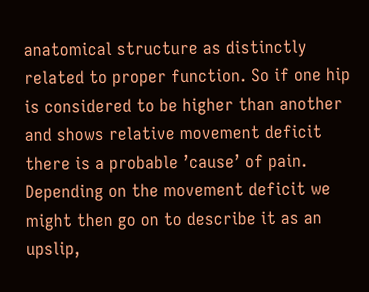anatomical structure as distinctly related to proper function. So if one hip is considered to be higher than another and shows relative movement deficit there is a probable ’cause’ of pain. Depending on the movement deficit we might then go on to describe it as an upslip,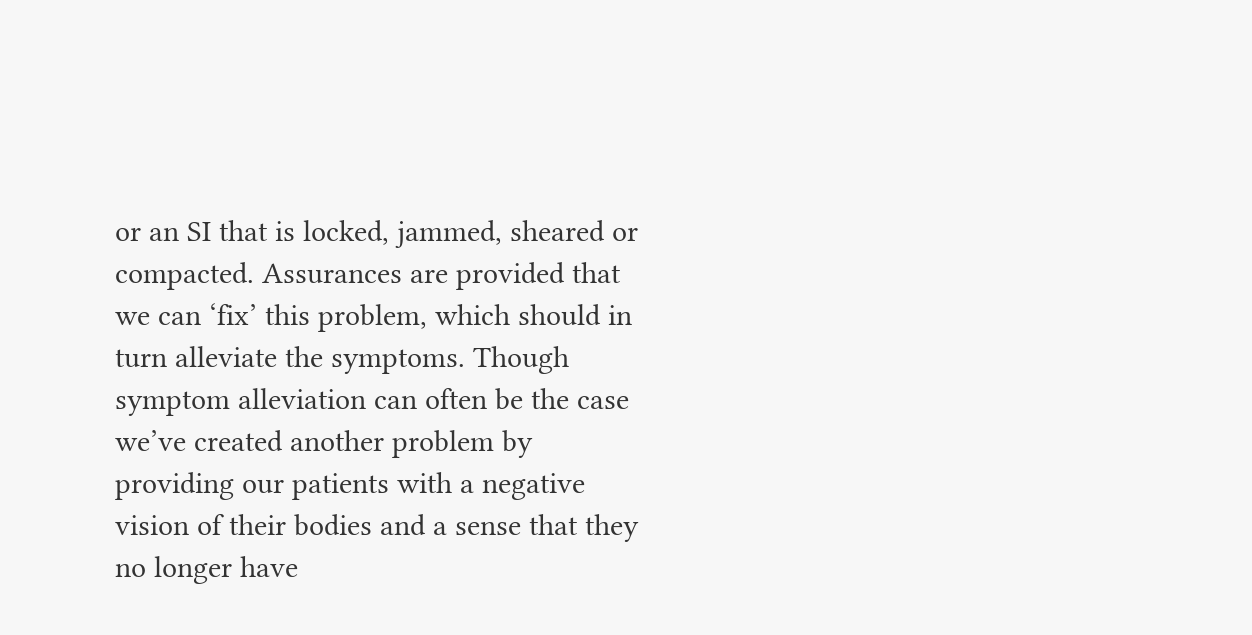or an SI that is locked, jammed, sheared or compacted. Assurances are provided that we can ‘fix’ this problem, which should in turn alleviate the symptoms. Though symptom alleviation can often be the case we’ve created another problem by providing our patients with a negative vision of their bodies and a sense that they no longer have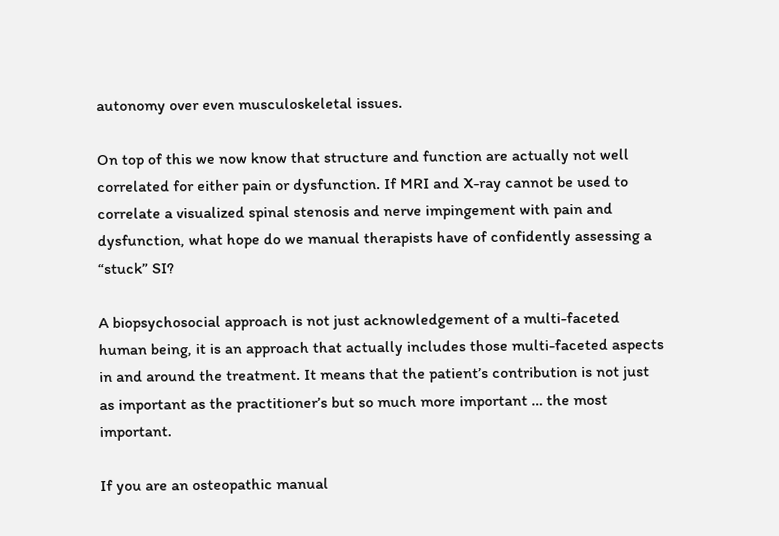autonomy over even musculoskeletal issues.

On top of this we now know that structure and function are actually not well correlated for either pain or dysfunction. If MRI and X-ray cannot be used to correlate a visualized spinal stenosis and nerve impingement with pain and dysfunction, what hope do we manual therapists have of confidently assessing a “stuck” SI?

A biopsychosocial approach is not just acknowledgement of a multi-faceted human being, it is an approach that actually includes those multi-faceted aspects in and around the treatment. It means that the patient’s contribution is not just as important as the practitioner’s but so much more important … the most important.

If you are an osteopathic manual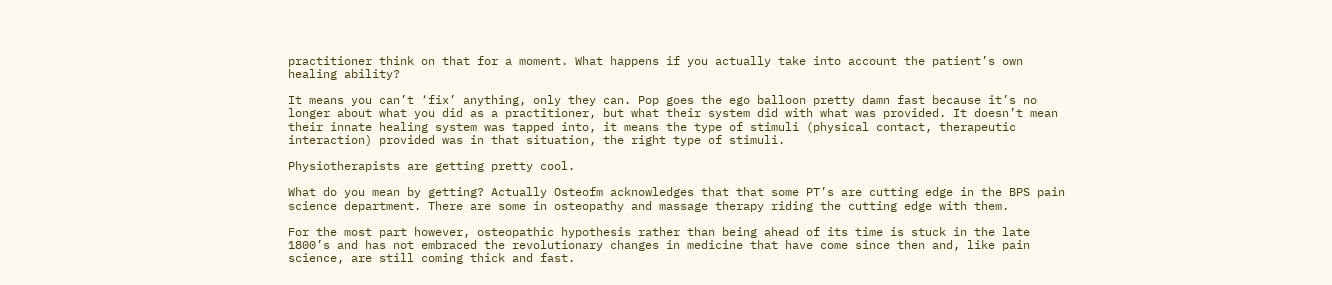practitioner think on that for a moment. What happens if you actually take into account the patient’s own healing ability?

It means you can’t ‘fix’ anything, only they can. Pop goes the ego balloon pretty damn fast because it’s no longer about what you did as a practitioner, but what their system did with what was provided. It doesn’t mean their innate healing system was tapped into, it means the type of stimuli (physical contact, therapeutic interaction) provided was in that situation, the right type of stimuli.

Physiotherapists are getting pretty cool.

What do you mean by getting? Actually Osteofm acknowledges that that some PT’s are cutting edge in the BPS pain science department. There are some in osteopathy and massage therapy riding the cutting edge with them.

For the most part however, osteopathic hypothesis rather than being ahead of its time is stuck in the late 1800’s and has not embraced the revolutionary changes in medicine that have come since then and, like pain science, are still coming thick and fast.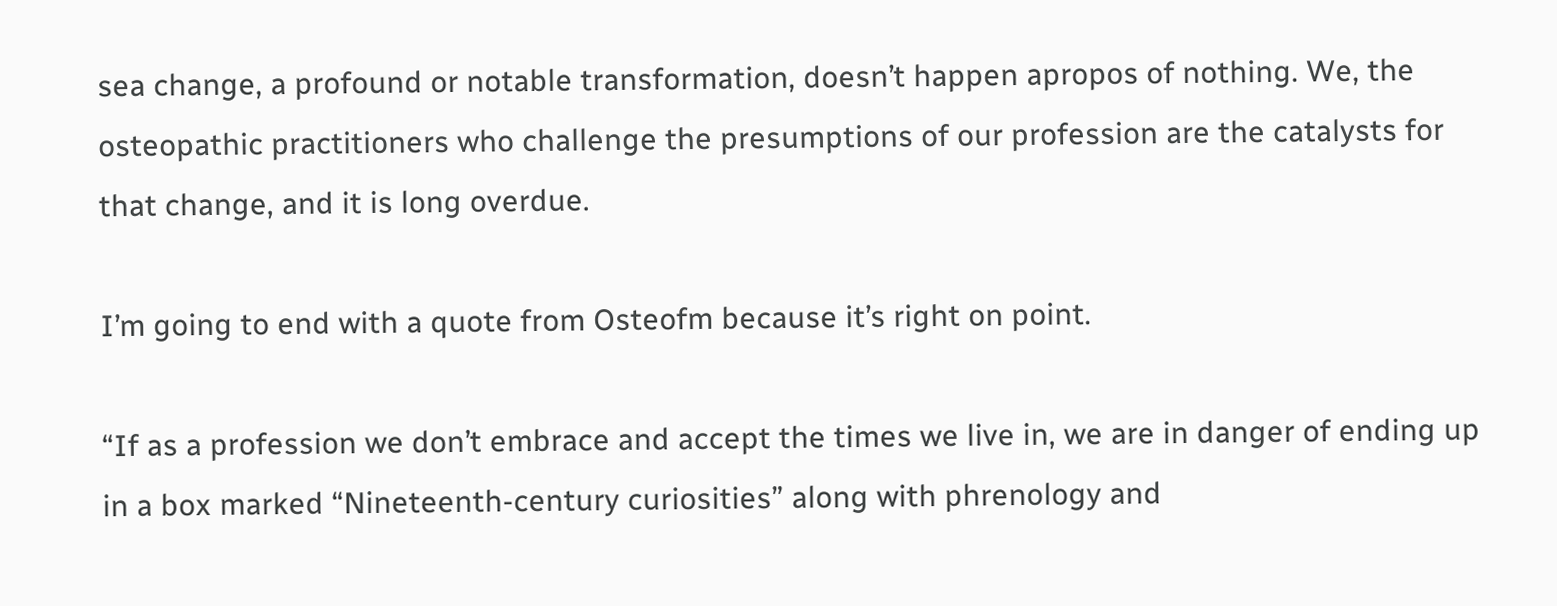sea change, a profound or notable transformation, doesn’t happen apropos of nothing. We, the osteopathic practitioners who challenge the presumptions of our profession are the catalysts for that change, and it is long overdue.

I’m going to end with a quote from Osteofm because it’s right on point.

“If as a profession we don’t embrace and accept the times we live in, we are in danger of ending up in a box marked “Nineteenth-century curiosities” along with phrenology and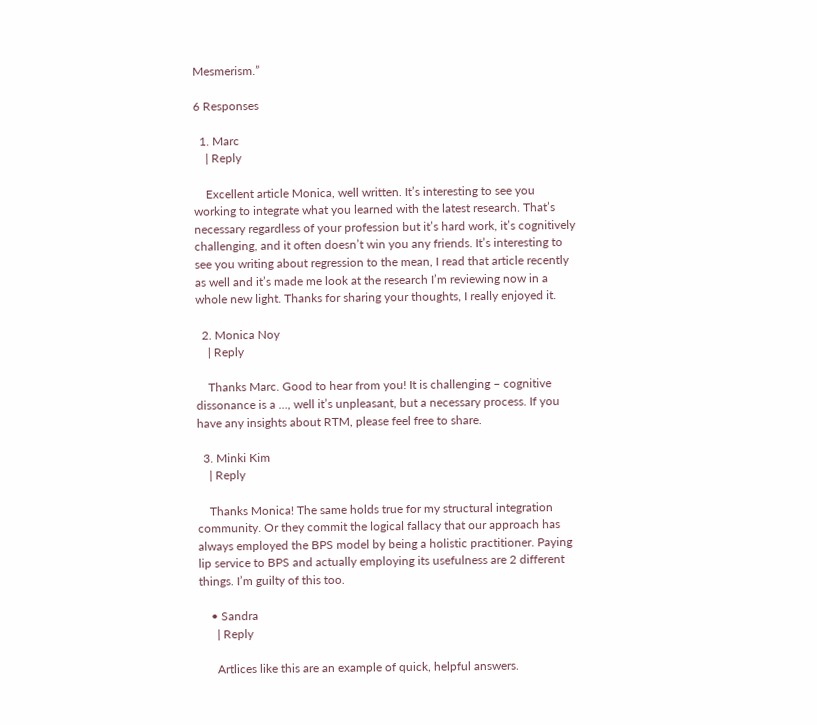Mesmerism.”

6 Responses

  1. Marc
    | Reply

    Excellent article Monica, well written. It’s interesting to see you working to integrate what you learned with the latest research. That’s necessary regardless of your profession but it’s hard work, it’s cognitively challenging, and it often doesn’t win you any friends. It’s interesting to see you writing about regression to the mean, I read that article recently as well and it’s made me look at the research I’m reviewing now in a whole new light. Thanks for sharing your thoughts, I really enjoyed it.

  2. Monica Noy
    | Reply

    Thanks Marc. Good to hear from you! It is challenging – cognitive dissonance is a …, well it’s unpleasant, but a necessary process. If you have any insights about RTM, please feel free to share.

  3. Minki Kim
    | Reply

    Thanks Monica! The same holds true for my structural integration community. Or they commit the logical fallacy that our approach has always employed the BPS model by being a holistic practitioner. Paying lip service to BPS and actually employing its usefulness are 2 different things. I’m guilty of this too.

    • Sandra
      | Reply

      Artlices like this are an example of quick, helpful answers.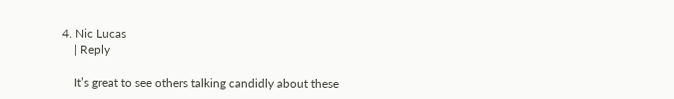4. Nic Lucas
    | Reply

    It’s great to see others talking candidly about these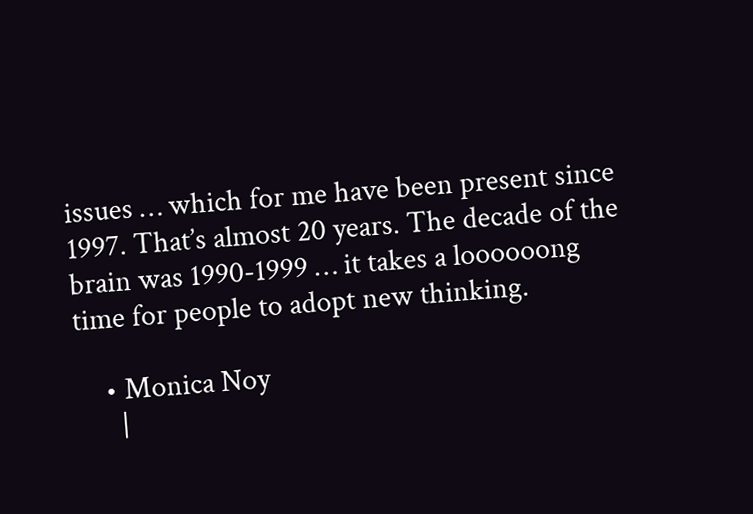issues … which for me have been present since 1997. That’s almost 20 years. The decade of the brain was 1990-1999 … it takes a loooooong time for people to adopt new thinking.

    • Monica Noy
      |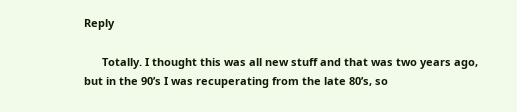Reply

      Totally. I thought this was all new stuff and that was two years ago, but in the 90’s I was recuperating from the late 80’s, so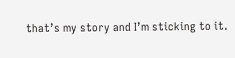that’s my story and I’m sticking to it.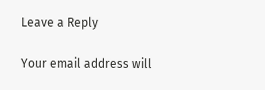Leave a Reply

Your email address will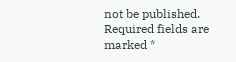not be published. Required fields are marked *